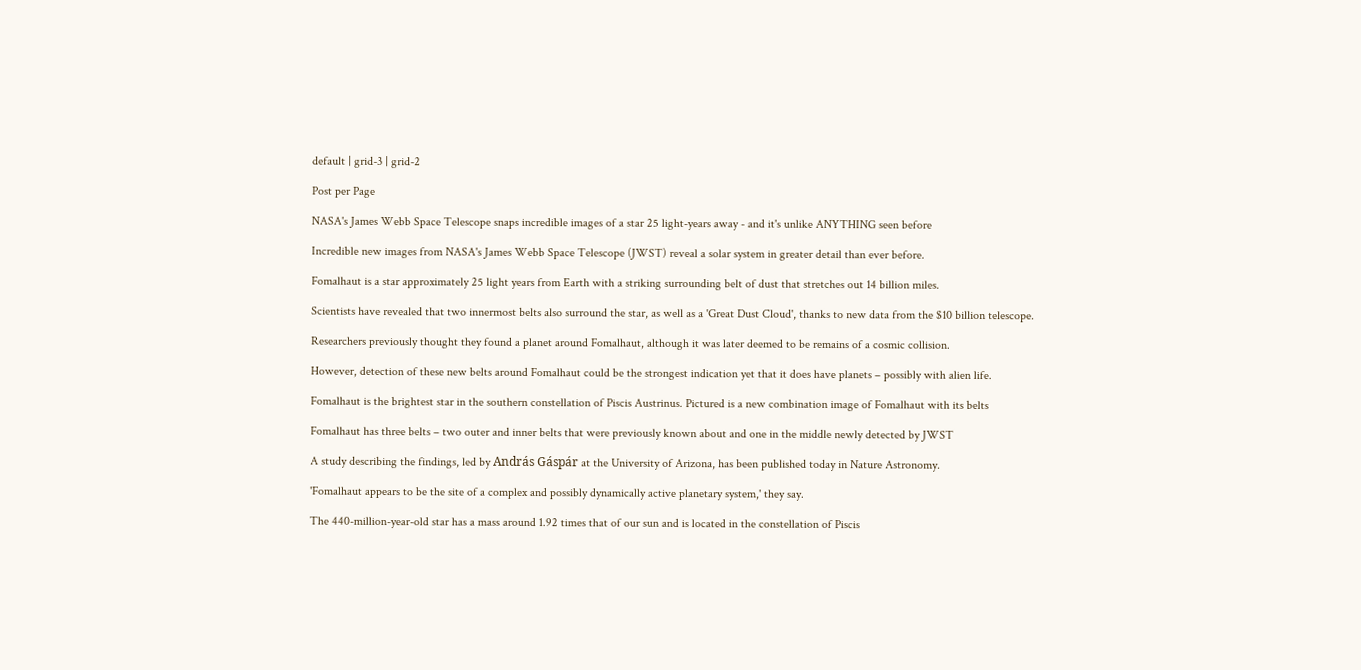default | grid-3 | grid-2

Post per Page

NASA's James Webb Space Telescope snaps incredible images of a star 25 light-years away - and it's unlike ANYTHING seen before

Incredible new images from NASA's James Webb Space Telescope (JWST) reveal a solar system in greater detail than ever before.

Fomalhaut is a star approximately 25 light years from Earth with a striking surrounding belt of dust that stretches out 14 billion miles.

Scientists have revealed that two innermost belts also surround the star, as well as a 'Great Dust Cloud', thanks to new data from the $10 billion telescope.

Researchers previously thought they found a planet around Fomalhaut, although it was later deemed to be remains of a cosmic collision.

However, detection of these new belts around Fomalhaut could be the strongest indication yet that it does have planets – possibly with alien life.

Fomalhaut is the brightest star in the southern constellation of Piscis Austrinus. Pictured is a new combination image of Fomalhaut with its belts

Fomalhaut has three belts – two outer and inner belts that were previously known about and one in the middle newly detected by JWST

A study describing the findings, led by András Gáspár at the University of Arizona, has been published today in Nature Astronomy.

'Fomalhaut appears to be the site of a complex and possibly dynamically active planetary system,' they say.

The 440-million-year-old star has a mass around 1.92 times that of our sun and is located in the constellation of Piscis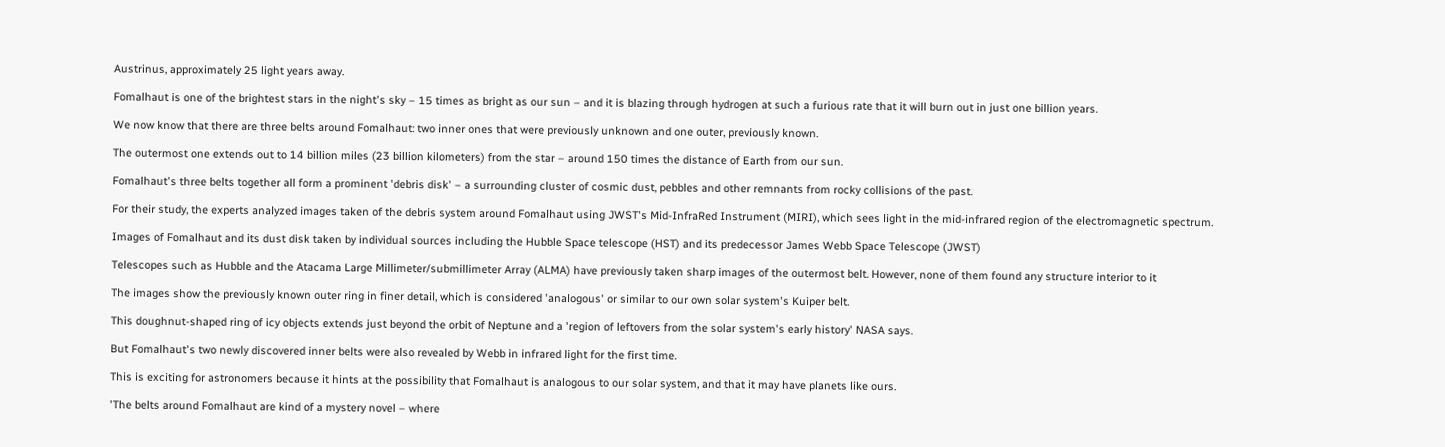Austrinus, approximately 25 light years away.

Fomalhaut is one of the brightest stars in the night's sky – 15 times as bright as our sun – and it is blazing through hydrogen at such a furious rate that it will burn out in just one billion years.

We now know that there are three belts around Fomalhaut: two inner ones that were previously unknown and one outer, previously known.

The outermost one extends out to 14 billion miles (23 billion kilometers) from the star – around 150 times the distance of Earth from our sun.

Fomalhaut's three belts together all form a prominent 'debris disk' – a surrounding cluster of cosmic dust, pebbles and other remnants from rocky collisions of the past.

For their study, the experts analyzed images taken of the debris system around Fomalhaut using JWST's Mid-InfraRed Instrument (MIRI), which sees light in the mid-infrared region of the electromagnetic spectrum.

Images of Fomalhaut and its dust disk taken by individual sources including the Hubble Space telescope (HST) and its predecessor James Webb Space Telescope (JWST)

Telescopes such as Hubble and the Atacama Large Millimeter/submillimeter Array (ALMA) have previously taken sharp images of the outermost belt. However, none of them found any structure interior to it

The images show the previously known outer ring in finer detail, which is considered 'analogous' or similar to our own solar system's Kuiper belt.

This doughnut-shaped ring of icy objects extends just beyond the orbit of Neptune and a 'region of leftovers from the solar system's early history' NASA says.

But Fomalhaut's two newly discovered inner belts were also revealed by Webb in infrared light for the first time.

This is exciting for astronomers because it hints at the possibility that Fomalhaut is analogous to our solar system, and that it may have planets like ours.

'The belts around Fomalhaut are kind of a mystery novel – where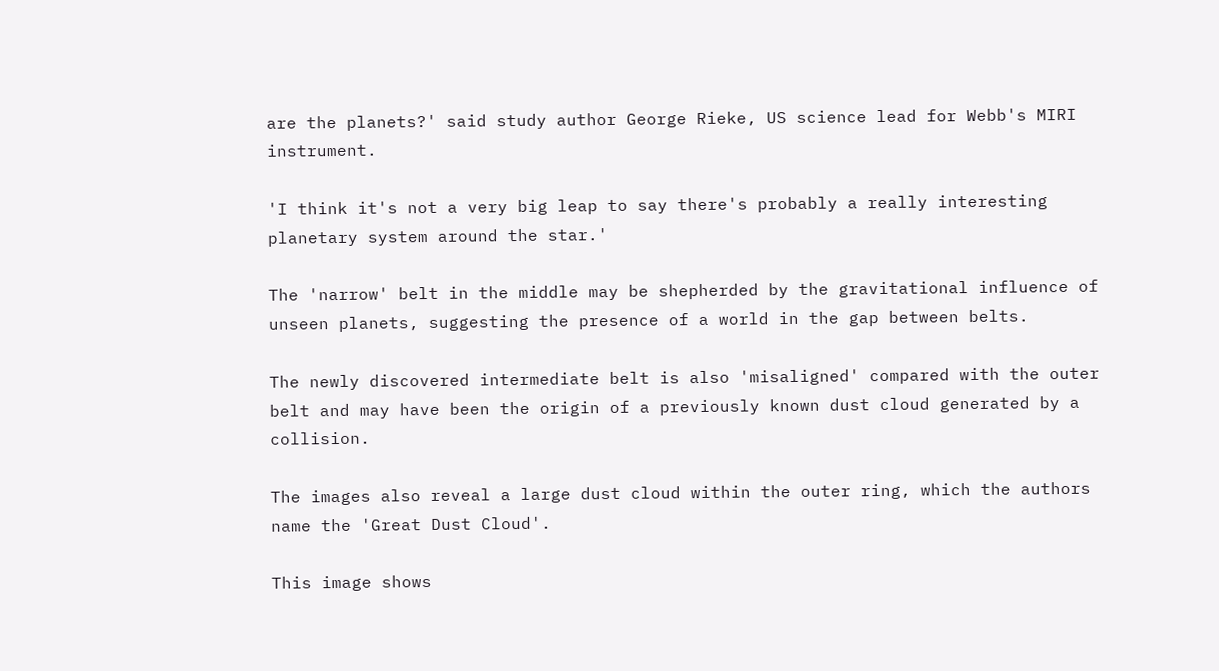are the planets?' said study author George Rieke, US science lead for Webb's MIRI instrument.

'I think it's not a very big leap to say there's probably a really interesting planetary system around the star.'

The 'narrow' belt in the middle may be shepherded by the gravitational influence of unseen planets, suggesting the presence of a world in the gap between belts.

The newly discovered intermediate belt is also 'misaligned' compared with the outer belt and may have been the origin of a previously known dust cloud generated by a collision.

The images also reveal a large dust cloud within the outer ring, which the authors name the 'Great Dust Cloud'.

This image shows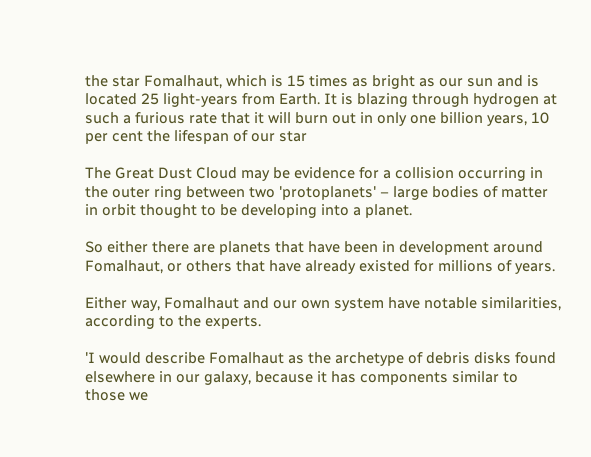the star Fomalhaut, which is 15 times as bright as our sun and is located 25 light-years from Earth. It is blazing through hydrogen at such a furious rate that it will burn out in only one billion years, 10 per cent the lifespan of our star

The Great Dust Cloud may be evidence for a collision occurring in the outer ring between two 'protoplanets' – large bodies of matter in orbit thought to be developing into a planet.

So either there are planets that have been in development around Fomalhaut, or others that have already existed for millions of years.

Either way, Fomalhaut and our own system have notable similarities, according to the experts.

'I would describe Fomalhaut as the archetype of debris disks found elsewhere in our galaxy, because it has components similar to those we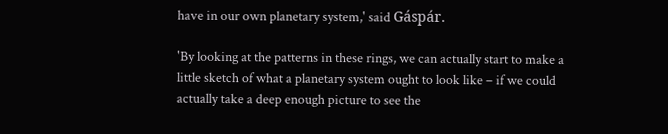have in our own planetary system,' said Gáspár.

'By looking at the patterns in these rings, we can actually start to make a little sketch of what a planetary system ought to look like – if we could actually take a deep enough picture to see the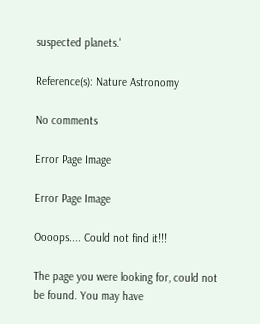suspected planets.'

Reference(s): Nature Astronomy

No comments

Error Page Image

Error Page Image

Oooops.... Could not find it!!!

The page you were looking for, could not be found. You may have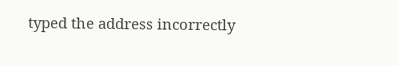typed the address incorrectly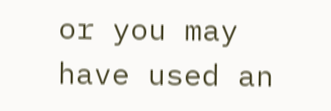or you may have used an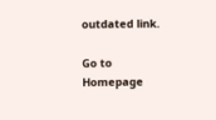outdated link.

Go to Homepage